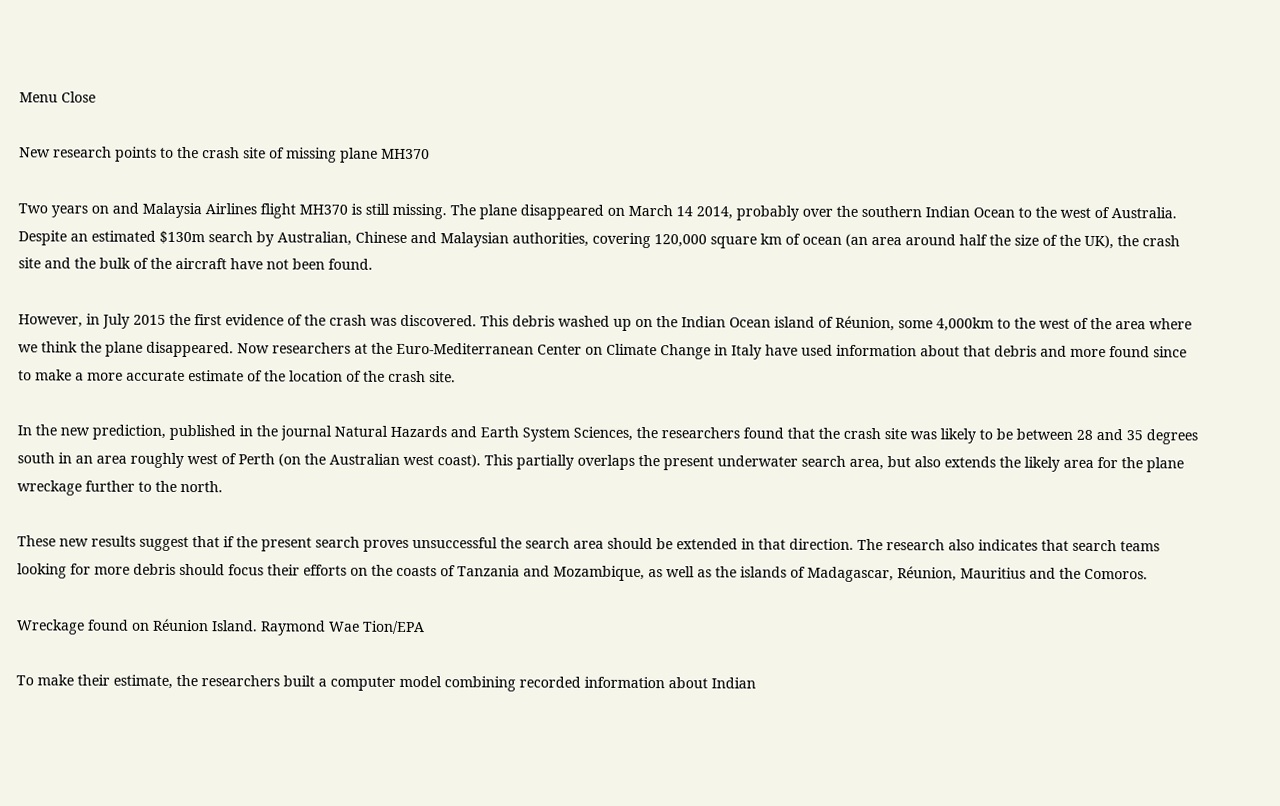Menu Close

New research points to the crash site of missing plane MH370

Two years on and Malaysia Airlines flight MH370 is still missing. The plane disappeared on March 14 2014, probably over the southern Indian Ocean to the west of Australia. Despite an estimated $130m search by Australian, Chinese and Malaysian authorities, covering 120,000 square km of ocean (an area around half the size of the UK), the crash site and the bulk of the aircraft have not been found.

However, in July 2015 the first evidence of the crash was discovered. This debris washed up on the Indian Ocean island of Réunion, some 4,000km to the west of the area where we think the plane disappeared. Now researchers at the Euro-Mediterranean Center on Climate Change in Italy have used information about that debris and more found since to make a more accurate estimate of the location of the crash site.

In the new prediction, published in the journal Natural Hazards and Earth System Sciences, the researchers found that the crash site was likely to be between 28 and 35 degrees south in an area roughly west of Perth (on the Australian west coast). This partially overlaps the present underwater search area, but also extends the likely area for the plane wreckage further to the north.

These new results suggest that if the present search proves unsuccessful the search area should be extended in that direction. The research also indicates that search teams looking for more debris should focus their efforts on the coasts of Tanzania and Mozambique, as well as the islands of Madagascar, Réunion, Mauritius and the Comoros.

Wreckage found on Réunion Island. Raymond Wae Tion/EPA

To make their estimate, the researchers built a computer model combining recorded information about Indian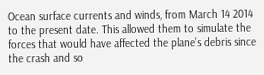Ocean surface currents and winds, from March 14 2014 to the present date. This allowed them to simulate the forces that would have affected the plane’s debris since the crash and so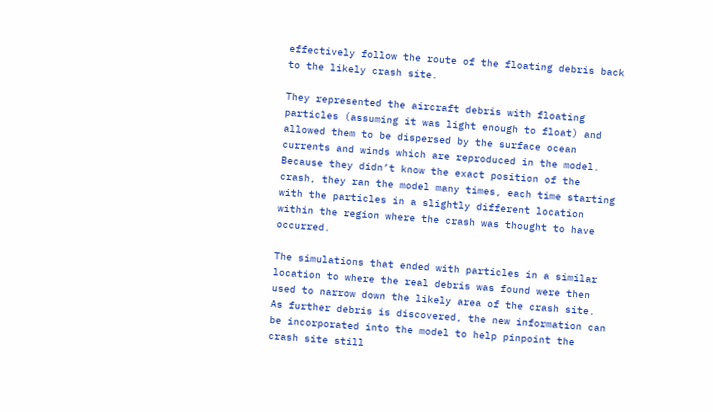effectively follow the route of the floating debris back to the likely crash site.

They represented the aircraft debris with floating particles (assuming it was light enough to float) and allowed them to be dispersed by the surface ocean currents and winds which are reproduced in the model. Because they didn’t know the exact position of the crash, they ran the model many times, each time starting with the particles in a slightly different location within the region where the crash was thought to have occurred.

The simulations that ended with particles in a similar location to where the real debris was found were then used to narrow down the likely area of the crash site. As further debris is discovered, the new information can be incorporated into the model to help pinpoint the crash site still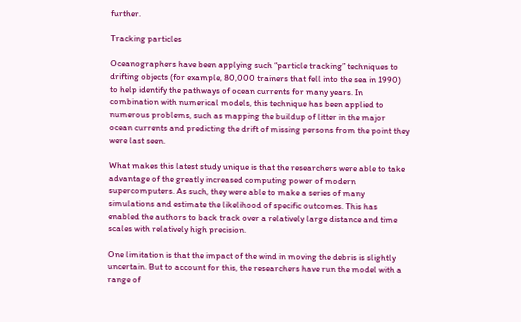further.

Tracking particles

Oceanographers have been applying such “particle tracking” techniques to drifting objects (for example, 80,000 trainers that fell into the sea in 1990) to help identify the pathways of ocean currents for many years. In combination with numerical models, this technique has been applied to numerous problems, such as mapping the buildup of litter in the major ocean currents and predicting the drift of missing persons from the point they were last seen.

What makes this latest study unique is that the researchers were able to take advantage of the greatly increased computing power of modern supercomputers. As such, they were able to make a series of many simulations and estimate the likelihood of specific outcomes. This has enabled the authors to back track over a relatively large distance and time scales with relatively high precision.

One limitation is that the impact of the wind in moving the debris is slightly uncertain. But to account for this, the researchers have run the model with a range of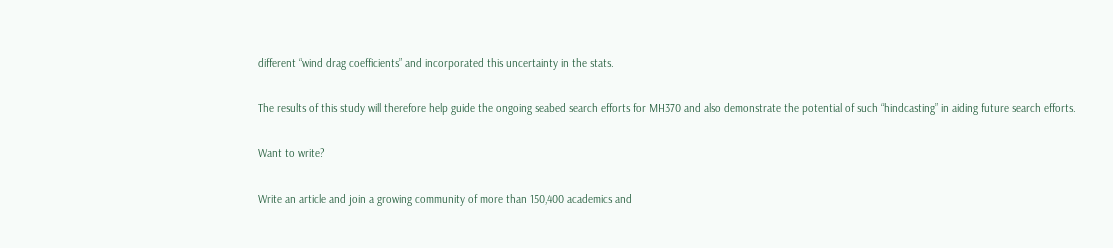different “wind drag coefficients” and incorporated this uncertainty in the stats.

The results of this study will therefore help guide the ongoing seabed search efforts for MH370 and also demonstrate the potential of such “hindcasting” in aiding future search efforts.

Want to write?

Write an article and join a growing community of more than 150,400 academics and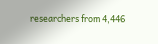researchers from 4,446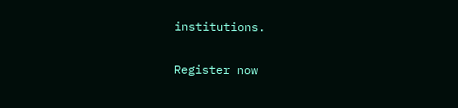institutions.

Register now